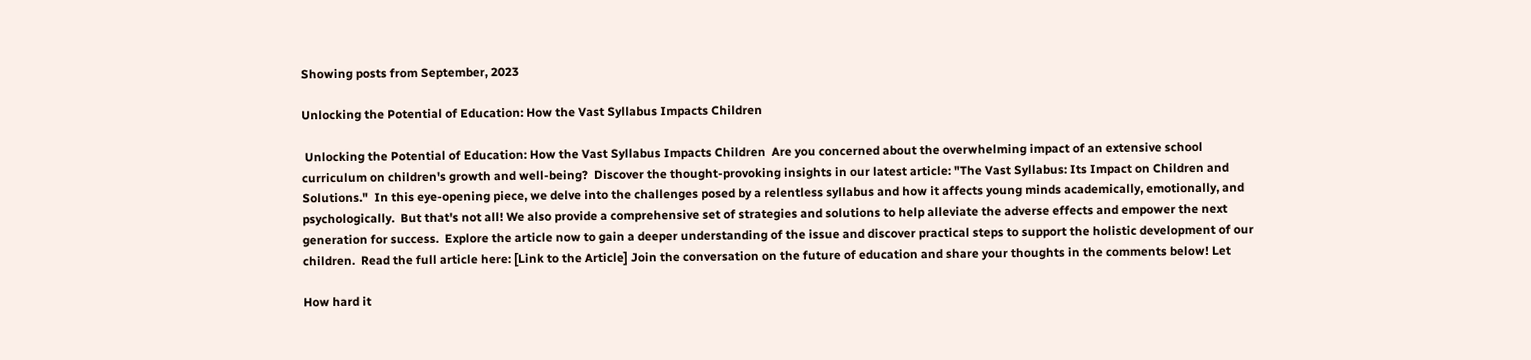Showing posts from September, 2023

Unlocking the Potential of Education: How the Vast Syllabus Impacts Children

 Unlocking the Potential of Education: How the Vast Syllabus Impacts Children  Are you concerned about the overwhelming impact of an extensive school curriculum on children's growth and well-being?  Discover the thought-provoking insights in our latest article: "The Vast Syllabus: Its Impact on Children and Solutions."  In this eye-opening piece, we delve into the challenges posed by a relentless syllabus and how it affects young minds academically, emotionally, and psychologically.  But that's not all! We also provide a comprehensive set of strategies and solutions to help alleviate the adverse effects and empower the next generation for success.  Explore the article now to gain a deeper understanding of the issue and discover practical steps to support the holistic development of our children.  Read the full article here: [Link to the Article] Join the conversation on the future of education and share your thoughts in the comments below! Let

How hard it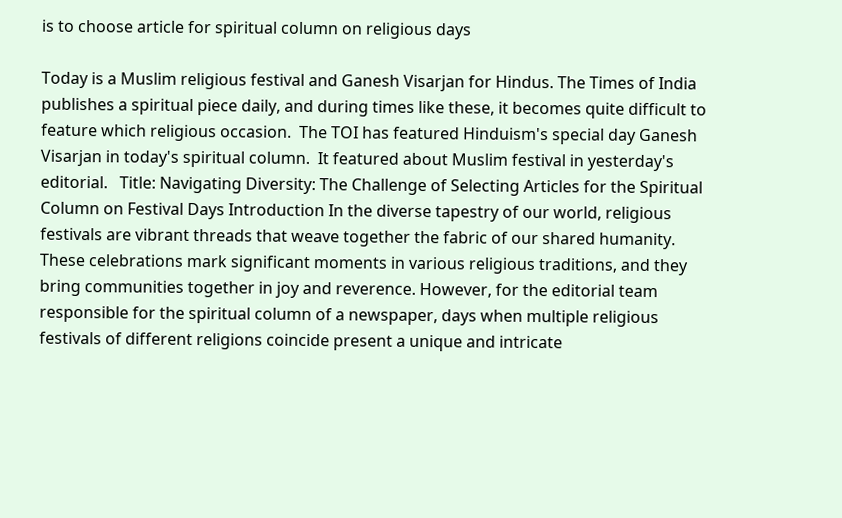is to choose article for spiritual column on religious days

Today is a Muslim religious festival and Ganesh Visarjan for Hindus. The Times of India publishes a spiritual piece daily, and during times like these, it becomes quite difficult to feature which religious occasion.  The TOI has featured Hinduism's special day Ganesh Visarjan in today's spiritual column.  It featured about Muslim festival in yesterday's editorial.   Title: Navigating Diversity: The Challenge of Selecting Articles for the Spiritual Column on Festival Days Introduction In the diverse tapestry of our world, religious festivals are vibrant threads that weave together the fabric of our shared humanity. These celebrations mark significant moments in various religious traditions, and they bring communities together in joy and reverence. However, for the editorial team responsible for the spiritual column of a newspaper, days when multiple religious festivals of different religions coincide present a unique and intricate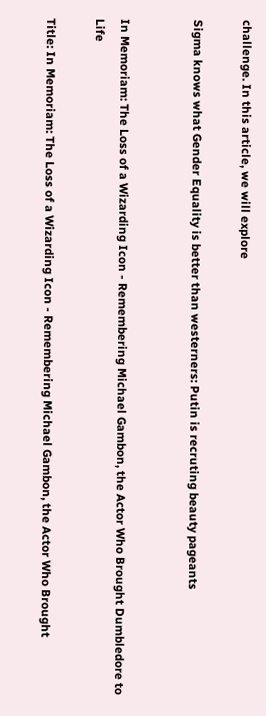challenge. In this article, we will explore

Sigma knows what Gender Equality is better than westerners: Putin is recruting beauty pageants


In Memoriam: The Loss of a Wizarding Icon - Remembering Michael Gambon, the Actor Who Brought Dumbledore to Life

Title: In Memoriam: The Loss of a Wizarding Icon - Remembering Michael Gambon, the Actor Who Brought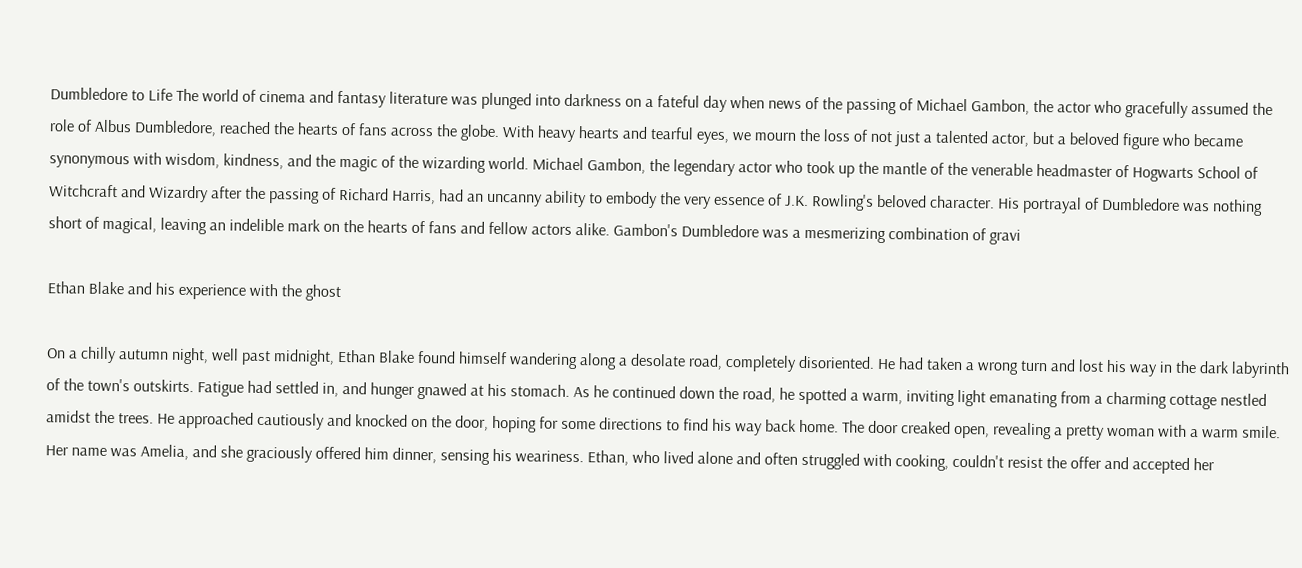Dumbledore to Life The world of cinema and fantasy literature was plunged into darkness on a fateful day when news of the passing of Michael Gambon, the actor who gracefully assumed the role of Albus Dumbledore, reached the hearts of fans across the globe. With heavy hearts and tearful eyes, we mourn the loss of not just a talented actor, but a beloved figure who became synonymous with wisdom, kindness, and the magic of the wizarding world. Michael Gambon, the legendary actor who took up the mantle of the venerable headmaster of Hogwarts School of Witchcraft and Wizardry after the passing of Richard Harris, had an uncanny ability to embody the very essence of J.K. Rowling's beloved character. His portrayal of Dumbledore was nothing short of magical, leaving an indelible mark on the hearts of fans and fellow actors alike. Gambon's Dumbledore was a mesmerizing combination of gravi

Ethan Blake and his experience with the ghost

On a chilly autumn night, well past midnight, Ethan Blake found himself wandering along a desolate road, completely disoriented. He had taken a wrong turn and lost his way in the dark labyrinth of the town's outskirts. Fatigue had settled in, and hunger gnawed at his stomach. As he continued down the road, he spotted a warm, inviting light emanating from a charming cottage nestled amidst the trees. He approached cautiously and knocked on the door, hoping for some directions to find his way back home. The door creaked open, revealing a pretty woman with a warm smile. Her name was Amelia, and she graciously offered him dinner, sensing his weariness. Ethan, who lived alone and often struggled with cooking, couldn't resist the offer and accepted her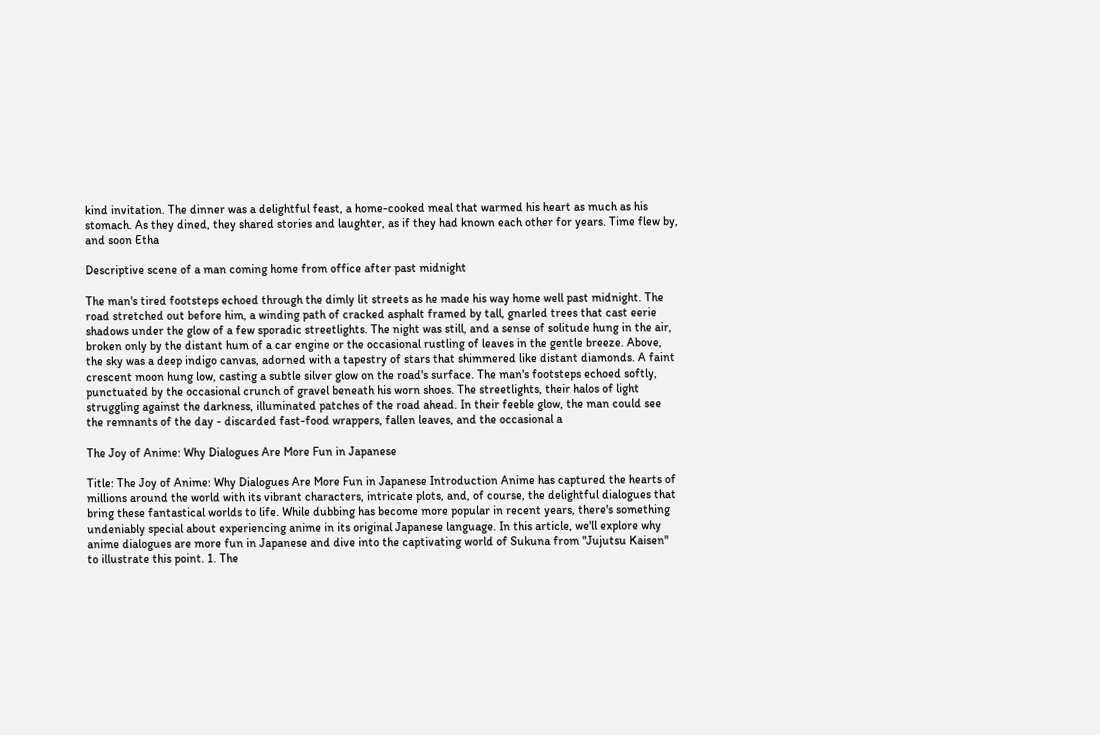kind invitation. The dinner was a delightful feast, a home-cooked meal that warmed his heart as much as his stomach. As they dined, they shared stories and laughter, as if they had known each other for years. Time flew by, and soon Etha

Descriptive scene of a man coming home from office after past midnight

The man's tired footsteps echoed through the dimly lit streets as he made his way home well past midnight. The road stretched out before him, a winding path of cracked asphalt framed by tall, gnarled trees that cast eerie shadows under the glow of a few sporadic streetlights. The night was still, and a sense of solitude hung in the air, broken only by the distant hum of a car engine or the occasional rustling of leaves in the gentle breeze. Above, the sky was a deep indigo canvas, adorned with a tapestry of stars that shimmered like distant diamonds. A faint crescent moon hung low, casting a subtle silver glow on the road's surface. The man's footsteps echoed softly, punctuated by the occasional crunch of gravel beneath his worn shoes. The streetlights, their halos of light struggling against the darkness, illuminated patches of the road ahead. In their feeble glow, the man could see the remnants of the day - discarded fast-food wrappers, fallen leaves, and the occasional a

The Joy of Anime: Why Dialogues Are More Fun in Japanese

Title: The Joy of Anime: Why Dialogues Are More Fun in Japanese Introduction Anime has captured the hearts of millions around the world with its vibrant characters, intricate plots, and, of course, the delightful dialogues that bring these fantastical worlds to life. While dubbing has become more popular in recent years, there's something undeniably special about experiencing anime in its original Japanese language. In this article, we'll explore why anime dialogues are more fun in Japanese and dive into the captivating world of Sukuna from "Jujutsu Kaisen" to illustrate this point. 1. The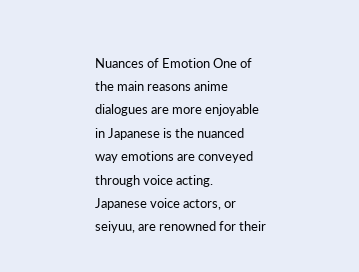Nuances of Emotion One of the main reasons anime dialogues are more enjoyable in Japanese is the nuanced way emotions are conveyed through voice acting. Japanese voice actors, or seiyuu, are renowned for their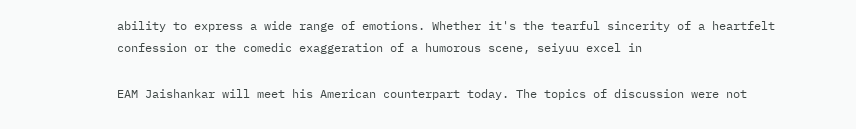ability to express a wide range of emotions. Whether it's the tearful sincerity of a heartfelt confession or the comedic exaggeration of a humorous scene, seiyuu excel in

EAM Jaishankar will meet his American counterpart today. The topics of discussion were not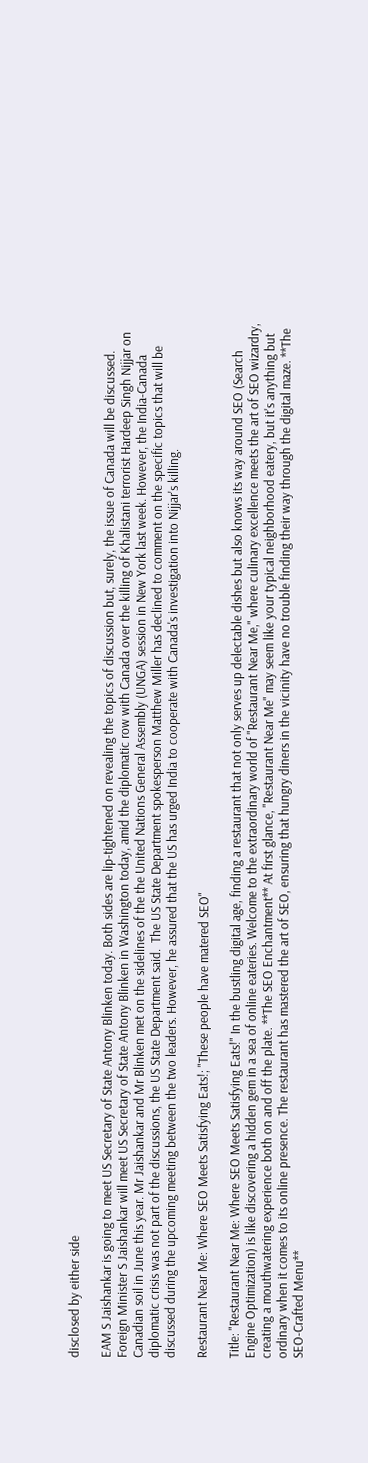disclosed by either side

EAM S Jaishankar is going to meet US Secretary of State Antony Blinken today. Both sides are lip-tightened on revealing the topics of discussion but, surely, the issue of Canada will be discussed.  Foreign Minister S Jaishankar will meet US Secretary of State Antony Blinken in Washington today, amid the diplomatic row with Canada over the killing of Khalistani terrorist Hardeep Singh Nijjar on Canadian soil in June this year. Mr Jaishankar and Mr Blinken met on the sidelines of the the United Nations General Assembly (UNGA) session in New York last week. However, the India-Canada diplomatic crisis was not part of the discussions, the US State Department said.  The US State Department spokesperson Matthew Miller has declined to comment on the specific topics that will be discussed during the upcoming meeting between the two leaders. However, he assured that the US has urged India to cooperate with Canada's investigation into Nijjar's killing.

Restaurant Near Me: Where SEO Meets Satisfying Eats!; "These people have matered SEO"

Title: "Restaurant Near Me: Where SEO Meets Satisfying Eats!" In the bustling digital age, finding a restaurant that not only serves up delectable dishes but also knows its way around SEO (Search Engine Optimization) is like discovering a hidden gem in a sea of online eateries. Welcome to the extraordinary world of "Restaurant Near Me," where culinary excellence meets the art of SEO wizardry, creating a mouthwatering experience both on and off the plate. **The SEO Enchantment** At first glance, "Restaurant Near Me" may seem like your typical neighborhood eatery, but it's anything but ordinary when it comes to its online presence. The restaurant has mastered the art of SEO, ensuring that hungry diners in the vicinity have no trouble finding their way through the digital maze. **The SEO-Crafted Menu**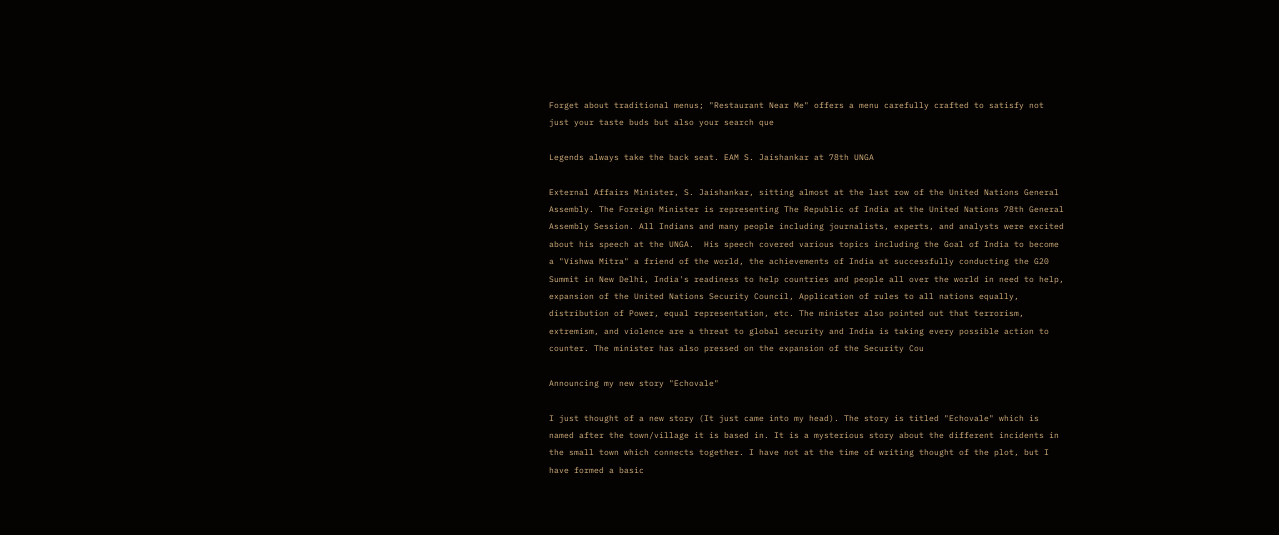Forget about traditional menus; "Restaurant Near Me" offers a menu carefully crafted to satisfy not just your taste buds but also your search que

Legends always take the back seat. EAM S. Jaishankar at 78th UNGA

External Affairs Minister, S. Jaishankar, sitting almost at the last row of the United Nations General Assembly. The Foreign Minister is representing The Republic of India at the United Nations 78th General Assembly Session. All Indians and many people including journalists, experts, and analysts were excited about his speech at the UNGA.  His speech covered various topics including the Goal of India to become a "Vishwa Mitra" a friend of the world, the achievements of India at successfully conducting the G20 Summit in New Delhi, India's readiness to help countries and people all over the world in need to help, expansion of the United Nations Security Council, Application of rules to all nations equally, distribution of Power, equal representation, etc. The minister also pointed out that terrorism, extremism, and violence are a threat to global security and India is taking every possible action to counter. The minister has also pressed on the expansion of the Security Cou

Announcing my new story "Echovale"

I just thought of a new story (It just came into my head). The story is titled "Echovale" which is named after the town/village it is based in. It is a mysterious story about the different incidents in the small town which connects together. I have not at the time of writing thought of the plot, but I have formed a basic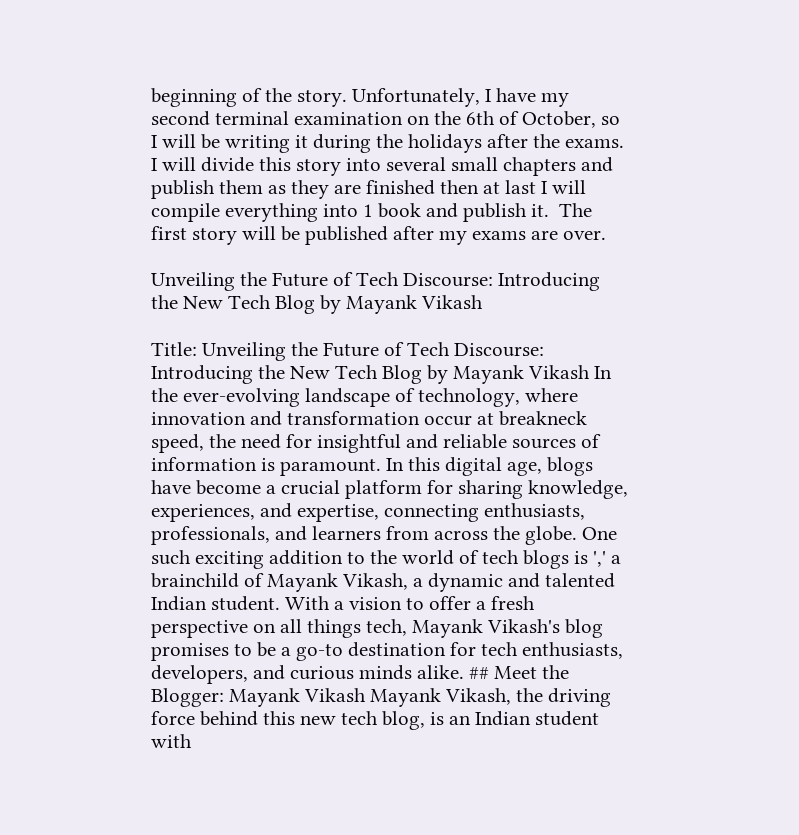beginning of the story. Unfortunately, I have my second terminal examination on the 6th of October, so I will be writing it during the holidays after the exams. I will divide this story into several small chapters and publish them as they are finished then at last I will compile everything into 1 book and publish it.  The first story will be published after my exams are over.

Unveiling the Future of Tech Discourse: Introducing the New Tech Blog by Mayank Vikash

Title: Unveiling the Future of Tech Discourse: Introducing the New Tech Blog by Mayank Vikash In the ever-evolving landscape of technology, where innovation and transformation occur at breakneck speed, the need for insightful and reliable sources of information is paramount. In this digital age, blogs have become a crucial platform for sharing knowledge, experiences, and expertise, connecting enthusiasts, professionals, and learners from across the globe. One such exciting addition to the world of tech blogs is ',' a brainchild of Mayank Vikash, a dynamic and talented Indian student. With a vision to offer a fresh perspective on all things tech, Mayank Vikash's blog promises to be a go-to destination for tech enthusiasts, developers, and curious minds alike. ## Meet the Blogger: Mayank Vikash Mayank Vikash, the driving force behind this new tech blog, is an Indian student with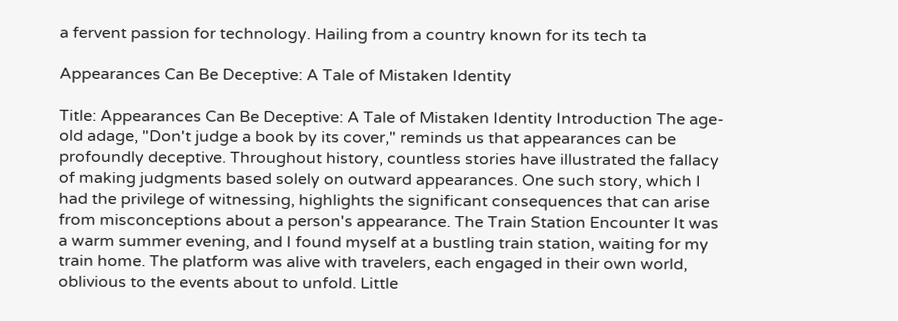a fervent passion for technology. Hailing from a country known for its tech ta

Appearances Can Be Deceptive: A Tale of Mistaken Identity

Title: Appearances Can Be Deceptive: A Tale of Mistaken Identity Introduction The age-old adage, "Don't judge a book by its cover," reminds us that appearances can be profoundly deceptive. Throughout history, countless stories have illustrated the fallacy of making judgments based solely on outward appearances. One such story, which I had the privilege of witnessing, highlights the significant consequences that can arise from misconceptions about a person's appearance. The Train Station Encounter It was a warm summer evening, and I found myself at a bustling train station, waiting for my train home. The platform was alive with travelers, each engaged in their own world, oblivious to the events about to unfold. Little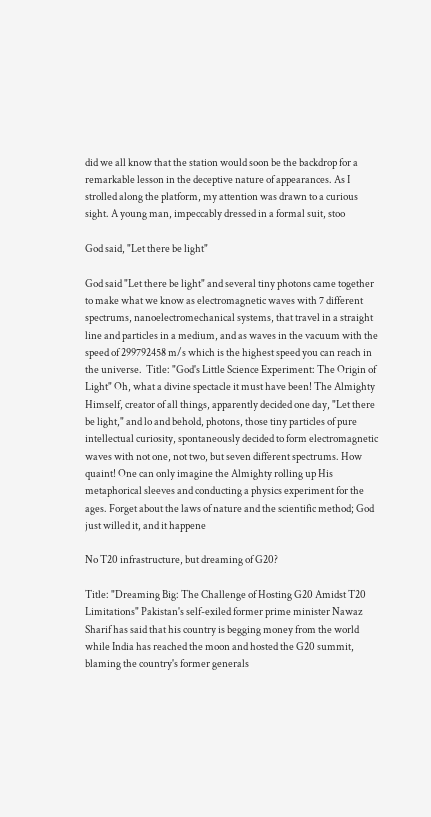did we all know that the station would soon be the backdrop for a remarkable lesson in the deceptive nature of appearances. As I strolled along the platform, my attention was drawn to a curious sight. A young man, impeccably dressed in a formal suit, stoo

God said, "Let there be light"

God said "Let there be light" and several tiny photons came together to make what we know as electromagnetic waves with 7 different spectrums, nanoelectromechanical systems, that travel in a straight line and particles in a medium, and as waves in the vacuum with the speed of 299792458 m/s which is the highest speed you can reach in the universe.  Title: "God's Little Science Experiment: The Origin of Light" Oh, what a divine spectacle it must have been! The Almighty Himself, creator of all things, apparently decided one day, "Let there be light," and lo and behold, photons, those tiny particles of pure intellectual curiosity, spontaneously decided to form electromagnetic waves with not one, not two, but seven different spectrums. How quaint! One can only imagine the Almighty rolling up His metaphorical sleeves and conducting a physics experiment for the ages. Forget about the laws of nature and the scientific method; God just willed it, and it happene

No T20 infrastructure, but dreaming of G20?

Title: "Dreaming Big: The Challenge of Hosting G20 Amidst T20 Limitations" Pakistan's self-exiled former prime minister Nawaz Sharif has said that his country is begging money from the world while India has reached the moon and hosted the G20 summit, blaming the country's former generals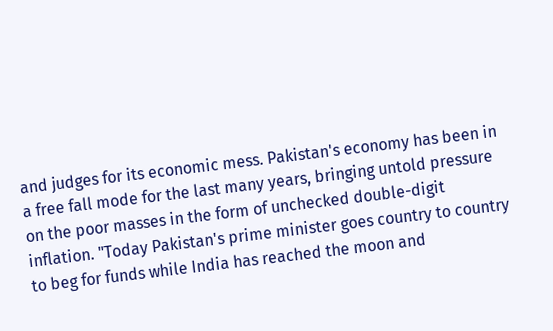and judges for its economic mess. Pakistan's economy has been in a free fall mode for the last many years, bringing untold pressure on the poor masses in the form of unchecked double-digit inflation. "Today Pakistan's prime minister goes country to country to beg for funds while India has reached the moon and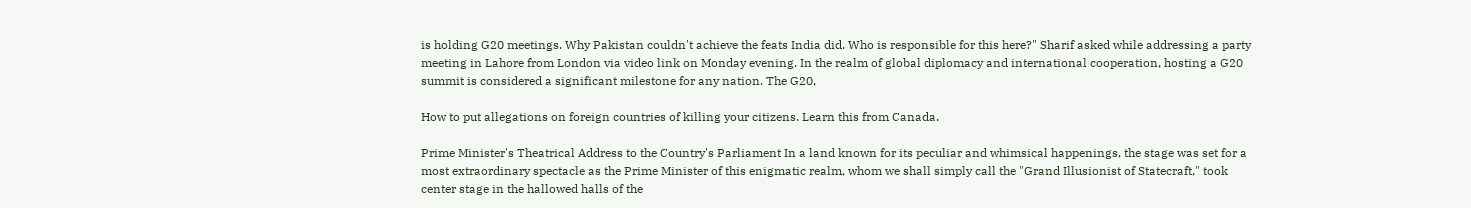is holding G20 meetings. Why Pakistan couldn't achieve the feats India did. Who is responsible for this here?" Sharif asked while addressing a party meeting in Lahore from London via video link on Monday evening. In the realm of global diplomacy and international cooperation, hosting a G20 summit is considered a significant milestone for any nation. The G20,

How to put allegations on foreign countries of killing your citizens. Learn this from Canada.

Prime Minister's Theatrical Address to the Country's Parliament In a land known for its peculiar and whimsical happenings, the stage was set for a most extraordinary spectacle as the Prime Minister of this enigmatic realm, whom we shall simply call the "Grand Illusionist of Statecraft," took center stage in the hallowed halls of the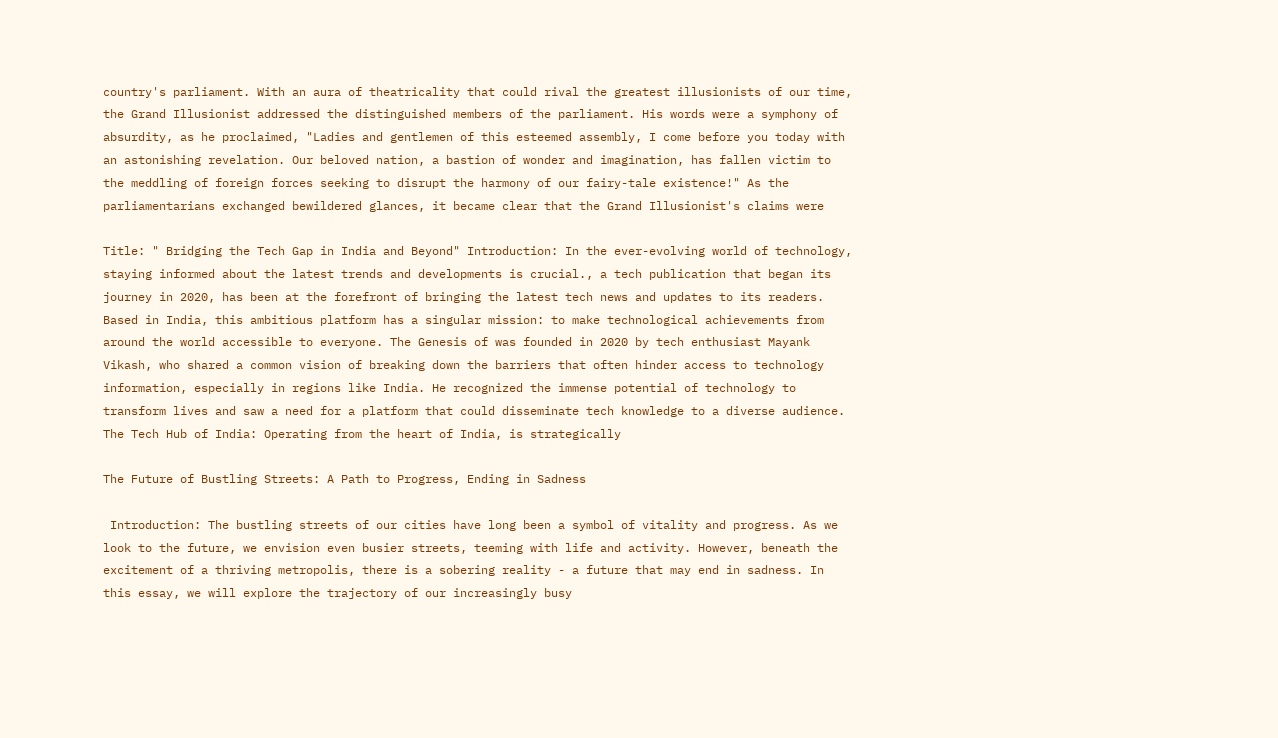country's parliament. With an aura of theatricality that could rival the greatest illusionists of our time, the Grand Illusionist addressed the distinguished members of the parliament. His words were a symphony of absurdity, as he proclaimed, "Ladies and gentlemen of this esteemed assembly, I come before you today with an astonishing revelation. Our beloved nation, a bastion of wonder and imagination, has fallen victim to the meddling of foreign forces seeking to disrupt the harmony of our fairy-tale existence!" As the parliamentarians exchanged bewildered glances, it became clear that the Grand Illusionist's claims were

Title: " Bridging the Tech Gap in India and Beyond" Introduction: In the ever-evolving world of technology, staying informed about the latest trends and developments is crucial., a tech publication that began its journey in 2020, has been at the forefront of bringing the latest tech news and updates to its readers. Based in India, this ambitious platform has a singular mission: to make technological achievements from around the world accessible to everyone. The Genesis of was founded in 2020 by tech enthusiast Mayank Vikash, who shared a common vision of breaking down the barriers that often hinder access to technology information, especially in regions like India. He recognized the immense potential of technology to transform lives and saw a need for a platform that could disseminate tech knowledge to a diverse audience. The Tech Hub of India: Operating from the heart of India, is strategically

The Future of Bustling Streets: A Path to Progress, Ending in Sadness

 Introduction: The bustling streets of our cities have long been a symbol of vitality and progress. As we look to the future, we envision even busier streets, teeming with life and activity. However, beneath the excitement of a thriving metropolis, there is a sobering reality - a future that may end in sadness. In this essay, we will explore the trajectory of our increasingly busy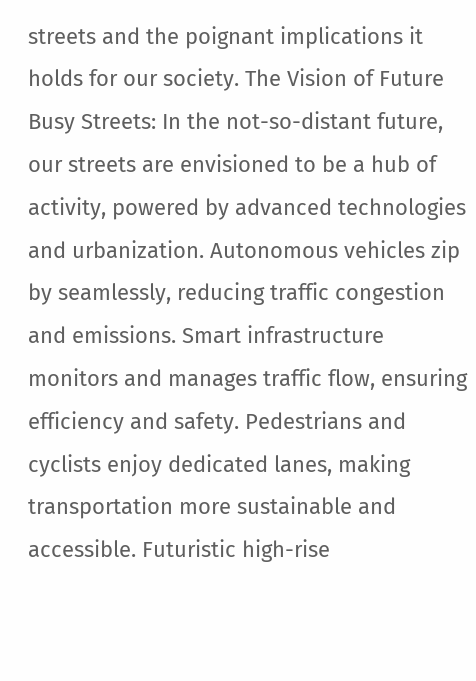streets and the poignant implications it holds for our society. The Vision of Future Busy Streets: In the not-so-distant future, our streets are envisioned to be a hub of activity, powered by advanced technologies and urbanization. Autonomous vehicles zip by seamlessly, reducing traffic congestion and emissions. Smart infrastructure monitors and manages traffic flow, ensuring efficiency and safety. Pedestrians and cyclists enjoy dedicated lanes, making transportation more sustainable and accessible. Futuristic high-rise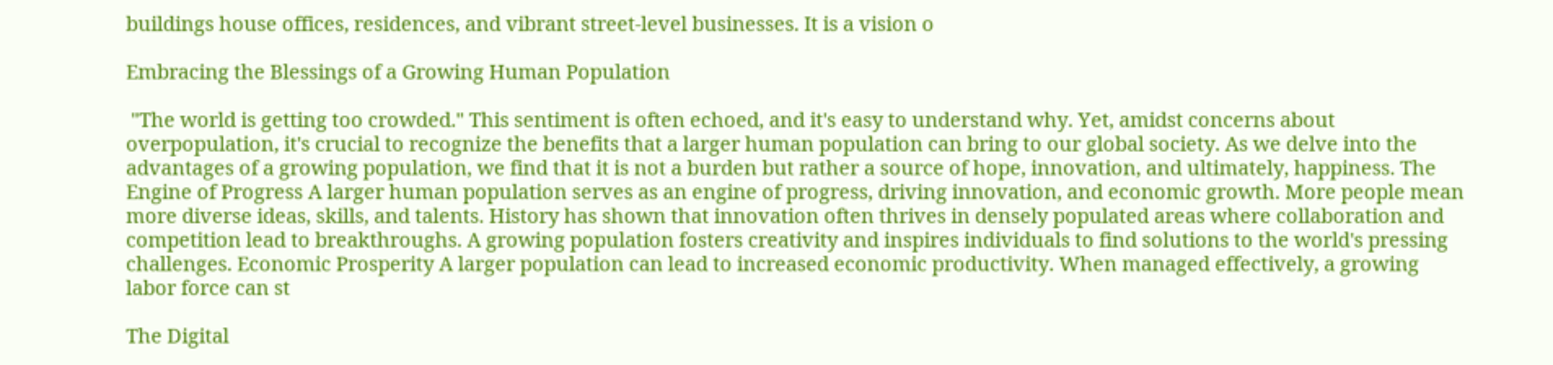buildings house offices, residences, and vibrant street-level businesses. It is a vision o

Embracing the Blessings of a Growing Human Population

 "The world is getting too crowded." This sentiment is often echoed, and it's easy to understand why. Yet, amidst concerns about overpopulation, it's crucial to recognize the benefits that a larger human population can bring to our global society. As we delve into the advantages of a growing population, we find that it is not a burden but rather a source of hope, innovation, and ultimately, happiness. The Engine of Progress A larger human population serves as an engine of progress, driving innovation, and economic growth. More people mean more diverse ideas, skills, and talents. History has shown that innovation often thrives in densely populated areas where collaboration and competition lead to breakthroughs. A growing population fosters creativity and inspires individuals to find solutions to the world's pressing challenges. Economic Prosperity A larger population can lead to increased economic productivity. When managed effectively, a growing labor force can st

The Digital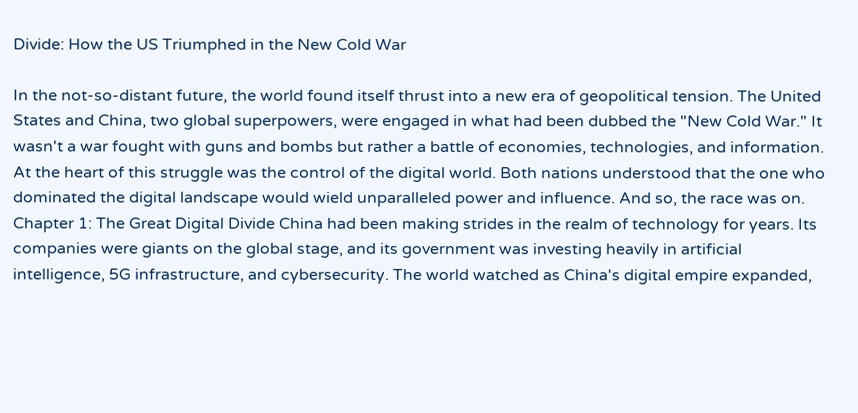Divide: How the US Triumphed in the New Cold War

In the not-so-distant future, the world found itself thrust into a new era of geopolitical tension. The United States and China, two global superpowers, were engaged in what had been dubbed the "New Cold War." It wasn't a war fought with guns and bombs but rather a battle of economies, technologies, and information. At the heart of this struggle was the control of the digital world. Both nations understood that the one who dominated the digital landscape would wield unparalleled power and influence. And so, the race was on. Chapter 1: The Great Digital Divide China had been making strides in the realm of technology for years. Its companies were giants on the global stage, and its government was investing heavily in artificial intelligence, 5G infrastructure, and cybersecurity. The world watched as China's digital empire expanded,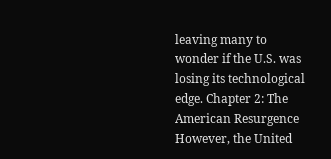leaving many to wonder if the U.S. was losing its technological edge. Chapter 2: The American Resurgence However, the United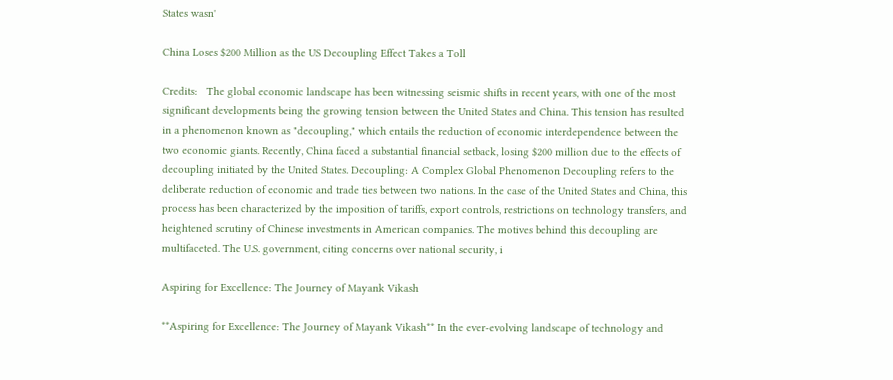States wasn'

China Loses $200 Million as the US Decoupling Effect Takes a Toll

Credits:   The global economic landscape has been witnessing seismic shifts in recent years, with one of the most significant developments being the growing tension between the United States and China. This tension has resulted in a phenomenon known as "decoupling," which entails the reduction of economic interdependence between the two economic giants. Recently, China faced a substantial financial setback, losing $200 million due to the effects of decoupling initiated by the United States. Decoupling: A Complex Global Phenomenon Decoupling refers to the deliberate reduction of economic and trade ties between two nations. In the case of the United States and China, this process has been characterized by the imposition of tariffs, export controls, restrictions on technology transfers, and heightened scrutiny of Chinese investments in American companies. The motives behind this decoupling are multifaceted. The U.S. government, citing concerns over national security, i

Aspiring for Excellence: The Journey of Mayank Vikash

**Aspiring for Excellence: The Journey of Mayank Vikash** In the ever-evolving landscape of technology and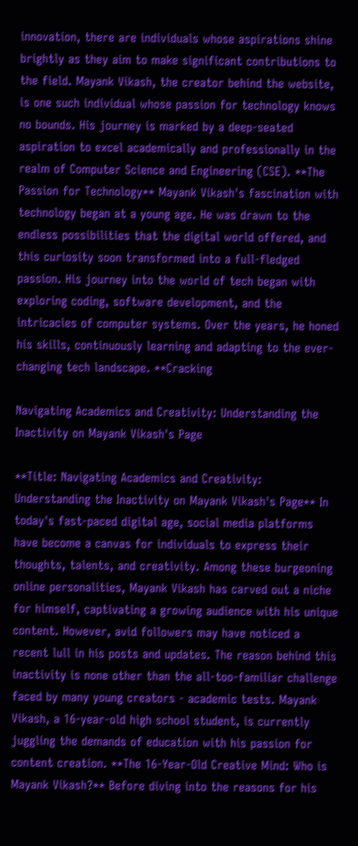innovation, there are individuals whose aspirations shine brightly as they aim to make significant contributions to the field. Mayank Vikash, the creator behind the website, is one such individual whose passion for technology knows no bounds. His journey is marked by a deep-seated aspiration to excel academically and professionally in the realm of Computer Science and Engineering (CSE). **The Passion for Technology** Mayank Vikash's fascination with technology began at a young age. He was drawn to the endless possibilities that the digital world offered, and this curiosity soon transformed into a full-fledged passion. His journey into the world of tech began with exploring coding, software development, and the intricacies of computer systems. Over the years, he honed his skills, continuously learning and adapting to the ever-changing tech landscape. **Cracking

Navigating Academics and Creativity: Understanding the Inactivity on Mayank Vikash's Page

**Title: Navigating Academics and Creativity: Understanding the Inactivity on Mayank Vikash's Page** In today's fast-paced digital age, social media platforms have become a canvas for individuals to express their thoughts, talents, and creativity. Among these burgeoning online personalities, Mayank Vikash has carved out a niche for himself, captivating a growing audience with his unique content. However, avid followers may have noticed a recent lull in his posts and updates. The reason behind this inactivity is none other than the all-too-familiar challenge faced by many young creators - academic tests. Mayank Vikash, a 16-year-old high school student, is currently juggling the demands of education with his passion for content creation. **The 16-Year-Old Creative Mind: Who is Mayank Vikash?** Before diving into the reasons for his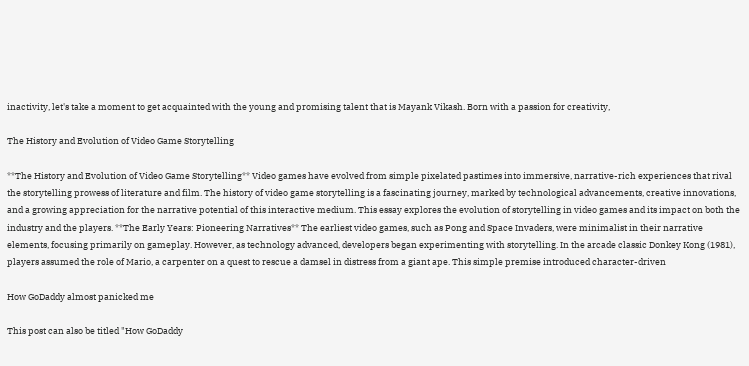inactivity, let's take a moment to get acquainted with the young and promising talent that is Mayank Vikash. Born with a passion for creativity,

The History and Evolution of Video Game Storytelling

**The History and Evolution of Video Game Storytelling** Video games have evolved from simple pixelated pastimes into immersive, narrative-rich experiences that rival the storytelling prowess of literature and film. The history of video game storytelling is a fascinating journey, marked by technological advancements, creative innovations, and a growing appreciation for the narrative potential of this interactive medium. This essay explores the evolution of storytelling in video games and its impact on both the industry and the players. **The Early Years: Pioneering Narratives** The earliest video games, such as Pong and Space Invaders, were minimalist in their narrative elements, focusing primarily on gameplay. However, as technology advanced, developers began experimenting with storytelling. In the arcade classic Donkey Kong (1981), players assumed the role of Mario, a carpenter on a quest to rescue a damsel in distress from a giant ape. This simple premise introduced character-driven

How GoDaddy almost panicked me

This post can also be titled "How GoDaddy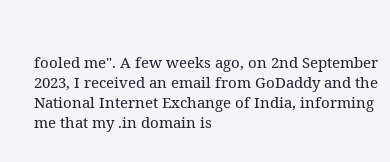fooled me". A few weeks ago, on 2nd September 2023, I received an email from GoDaddy and the National Internet Exchange of India, informing me that my .in domain is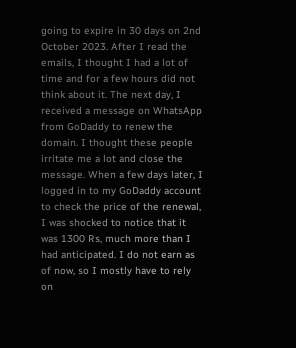going to expire in 30 days on 2nd October 2023. After I read the emails, I thought I had a lot of time and for a few hours did not think about it. The next day, I received a message on WhatsApp from GoDaddy to renew the domain. I thought these people irritate me a lot and close the message. When a few days later, I logged in to my GoDaddy account to check the price of the renewal, I was shocked to notice that it was 1300 Rs, much more than I had anticipated. I do not earn as of now, so I mostly have to rely on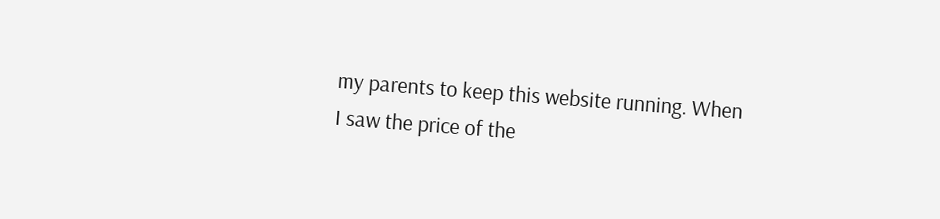my parents to keep this website running. When I saw the price of the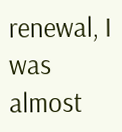renewal, I was almost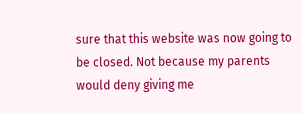sure that this website was now going to be closed. Not because my parents would deny giving me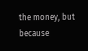the money, but because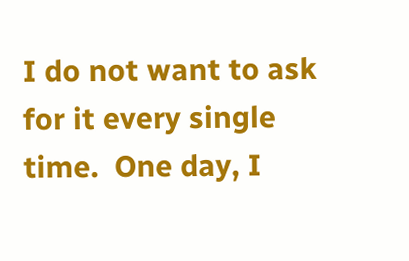I do not want to ask for it every single time.  One day, I